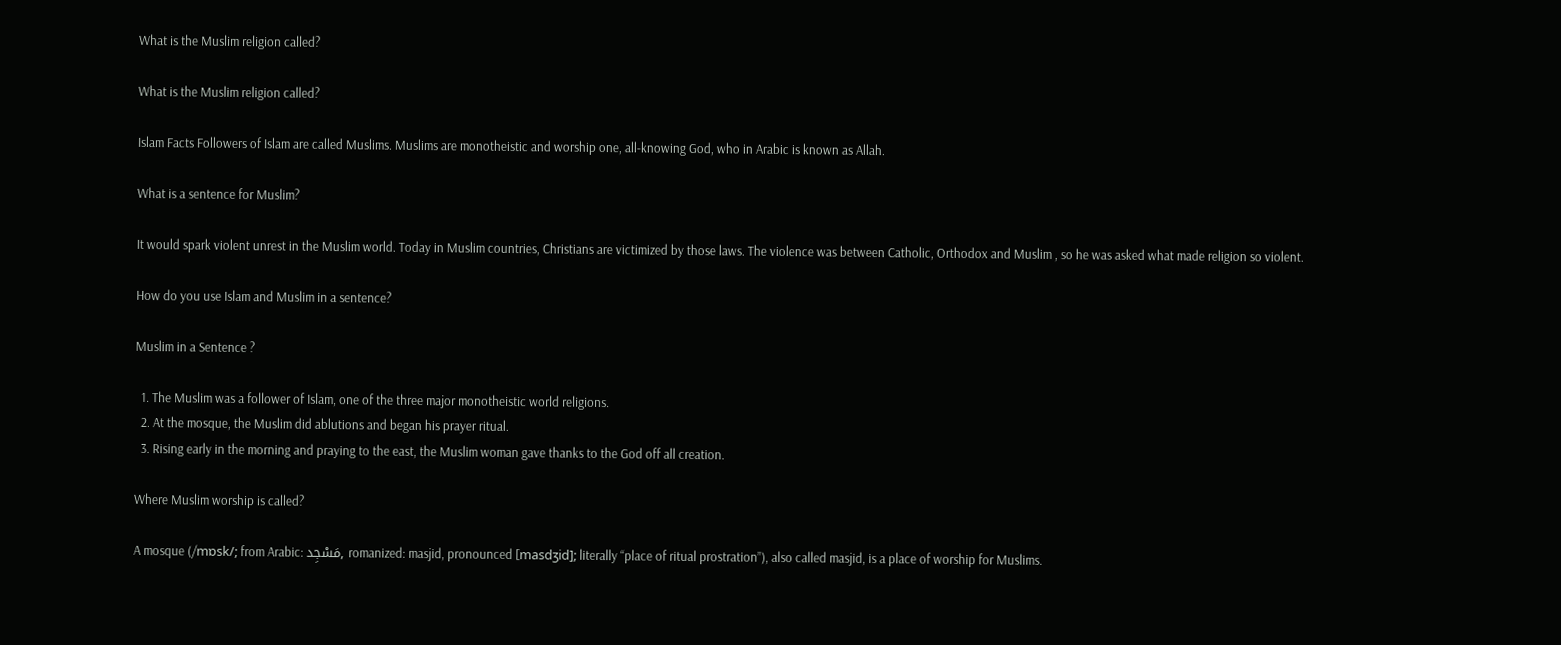What is the Muslim religion called?

What is the Muslim religion called?

Islam Facts Followers of Islam are called Muslims. Muslims are monotheistic and worship one, all-knowing God, who in Arabic is known as Allah.

What is a sentence for Muslim?

It would spark violent unrest in the Muslim world. Today in Muslim countries, Christians are victimized by those laws. The violence was between Catholic, Orthodox and Muslim , so he was asked what made religion so violent.

How do you use Islam and Muslim in a sentence?

Muslim in a Sentence ?

  1. The Muslim was a follower of Islam, one of the three major monotheistic world religions.
  2. At the mosque, the Muslim did ablutions and began his prayer ritual.
  3. Rising early in the morning and praying to the east, the Muslim woman gave thanks to the God off all creation.

Where Muslim worship is called?

A mosque (/mɒsk/; from Arabic: مَسْجِد, romanized: masjid, pronounced [masdʒid]; literally “place of ritual prostration”), also called masjid, is a place of worship for Muslims.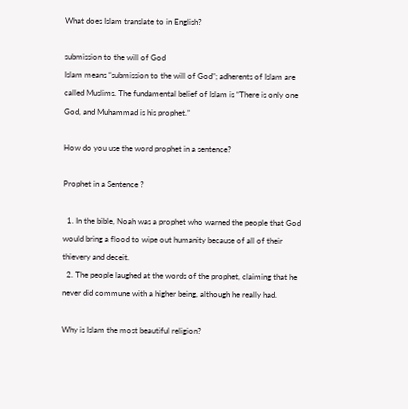What does Islam translate to in English?

submission to the will of God
Islam means “submission to the will of God”; adherents of Islam are called Muslims. The fundamental belief of Islam is “There is only one God, and Muhammad is his prophet.”

How do you use the word prophet in a sentence?

Prophet in a Sentence ?

  1. In the bible, Noah was a prophet who warned the people that God would bring a flood to wipe out humanity because of all of their thievery and deceit.
  2. The people laughed at the words of the prophet, claiming that he never did commune with a higher being, although he really had.

Why is Islam the most beautiful religion?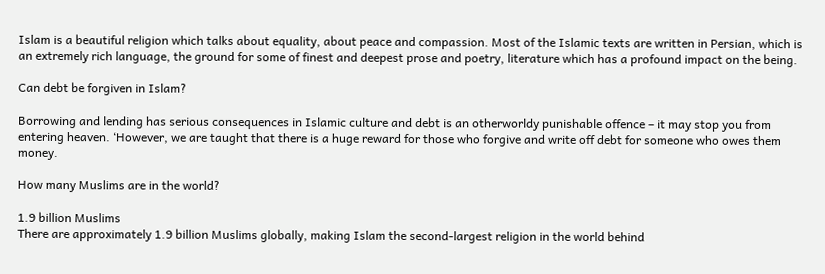Islam is a beautiful religion which talks about equality, about peace and compassion. Most of the Islamic texts are written in Persian, which is an extremely rich language, the ground for some of finest and deepest prose and poetry, literature which has a profound impact on the being.

Can debt be forgiven in Islam?

Borrowing and lending has serious consequences in Islamic culture and debt is an otherworldy punishable offence – it may stop you from entering heaven. ‘However, we are taught that there is a huge reward for those who forgive and write off debt for someone who owes them money.

How many Muslims are in the world?

1.9 billion Muslims
There are approximately 1.9 billion Muslims globally, making Islam the second-largest religion in the world behind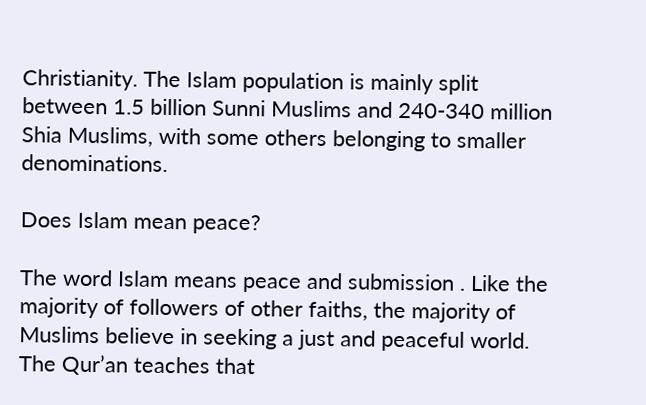Christianity. The Islam population is mainly split between 1.5 billion Sunni Muslims and 240-340 million Shia Muslims, with some others belonging to smaller denominations.

Does Islam mean peace?

The word Islam means peace and submission . Like the majority of followers of other faiths, the majority of Muslims believe in seeking a just and peaceful world. The Qur’an teaches that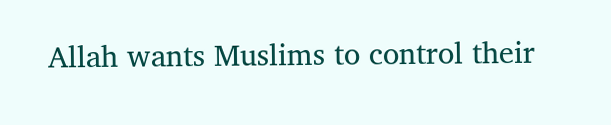Allah wants Muslims to control their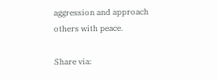aggression and approach others with peace.

Share via: